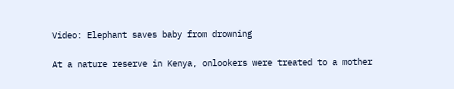Video: Elephant saves baby from drowning

At a nature reserve in Kenya, onlookers were treated to a mother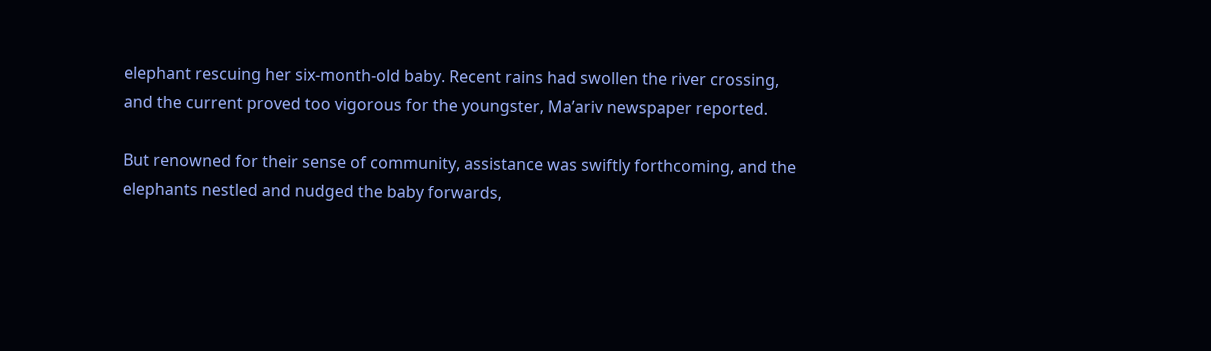elephant rescuing her six-month-old baby. Recent rains had swollen the river crossing, and the current proved too vigorous for the youngster, Ma’ariv newspaper reported.

But renowned for their sense of community, assistance was swiftly forthcoming, and the elephants nestled and nudged the baby forwards,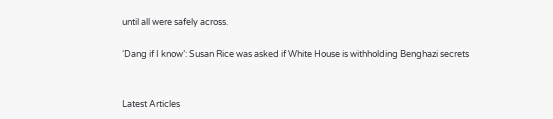until all were safely across.

‘Dang if I know’: Susan Rice was asked if White House is withholding Benghazi secrets


Latest Articles